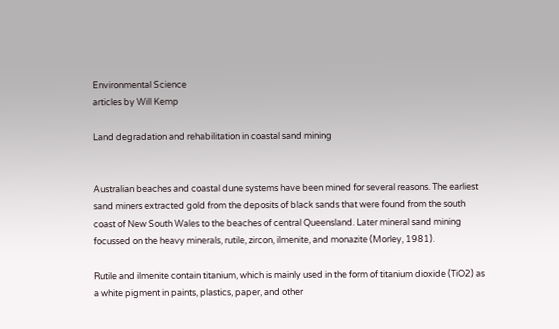Environmental Science
articles by Will Kemp

Land degradation and rehabilitation in coastal sand mining


Australian beaches and coastal dune systems have been mined for several reasons. The earliest sand miners extracted gold from the deposits of black sands that were found from the south coast of New South Wales to the beaches of central Queensland. Later mineral sand mining focussed on the heavy minerals, rutile, zircon, ilmenite, and monazite (Morley, 1981).

Rutile and ilmenite contain titanium, which is mainly used in the form of titanium dioxide (TiO2) as a white pigment in paints, plastics, paper, and other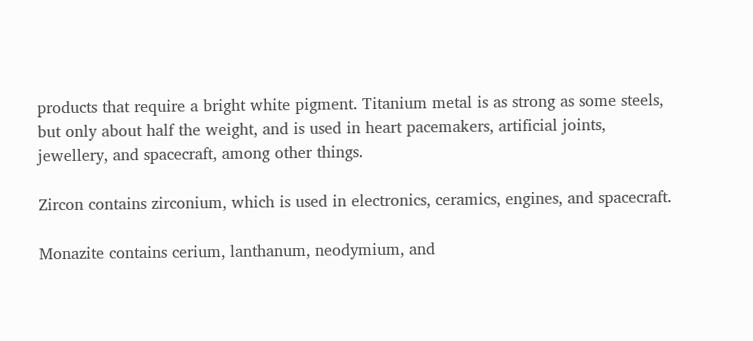products that require a bright white pigment. Titanium metal is as strong as some steels, but only about half the weight, and is used in heart pacemakers, artificial joints, jewellery, and spacecraft, among other things.

Zircon contains zirconium, which is used in electronics, ceramics, engines, and spacecraft.

Monazite contains cerium, lanthanum, neodymium, and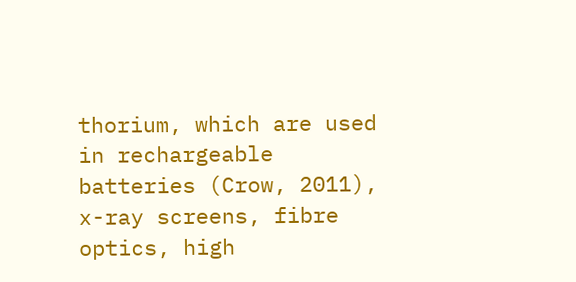thorium, which are used in rechargeable batteries (Crow, 2011), x-ray screens, fibre optics, high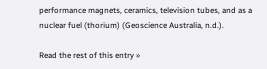performance magnets, ceramics, television tubes, and as a nuclear fuel (thorium) (Geoscience Australia, n.d.).

Read the rest of this entry »